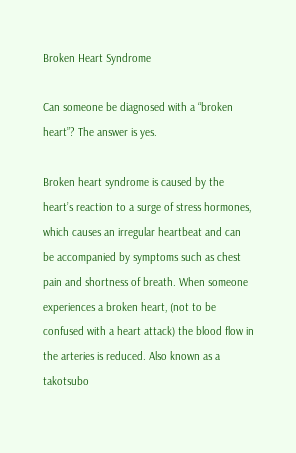Broken Heart Syndrome

Can someone be diagnosed with a “broken heart”? The answer is yes.

Broken heart syndrome is caused by the heart’s reaction to a surge of stress hormones, which causes an irregular heartbeat and can be accompanied by symptoms such as chest pain and shortness of breath. When someone experiences a broken heart, (not to be confused with a heart attack) the blood flow in the arteries is reduced. Also known as a takotsubo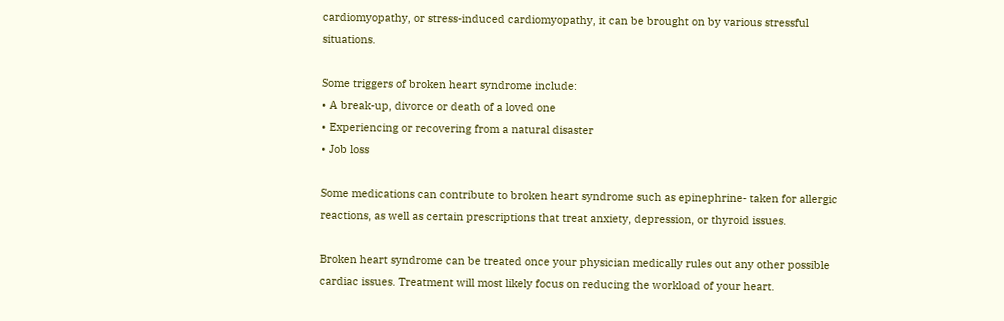cardiomyopathy, or stress-induced cardiomyopathy, it can be brought on by various stressful situations.

Some triggers of broken heart syndrome include:
• A break-up, divorce or death of a loved one
• Experiencing or recovering from a natural disaster
• Job loss

Some medications can contribute to broken heart syndrome such as epinephrine- taken for allergic reactions, as well as certain prescriptions that treat anxiety, depression, or thyroid issues.

Broken heart syndrome can be treated once your physician medically rules out any other possible cardiac issues. Treatment will most likely focus on reducing the workload of your heart.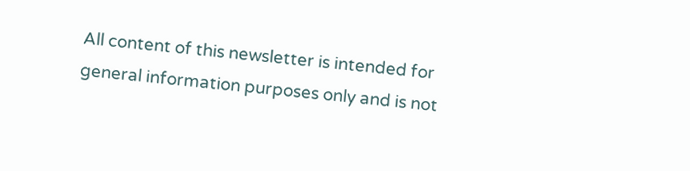All content of this newsletter is intended for general information purposes only and is not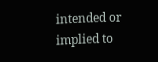intended or implied to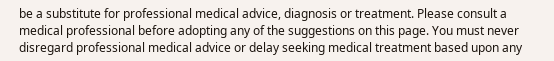be a substitute for professional medical advice, diagnosis or treatment. Please consult a medical professional before adopting any of the suggestions on this page. You must never disregard professional medical advice or delay seeking medical treatment based upon any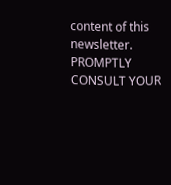content of this newsletter. PROMPTLY CONSULT YOUR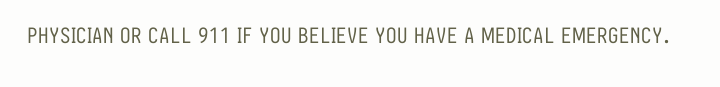PHYSICIAN OR CALL 911 IF YOU BELIEVE YOU HAVE A MEDICAL EMERGENCY.